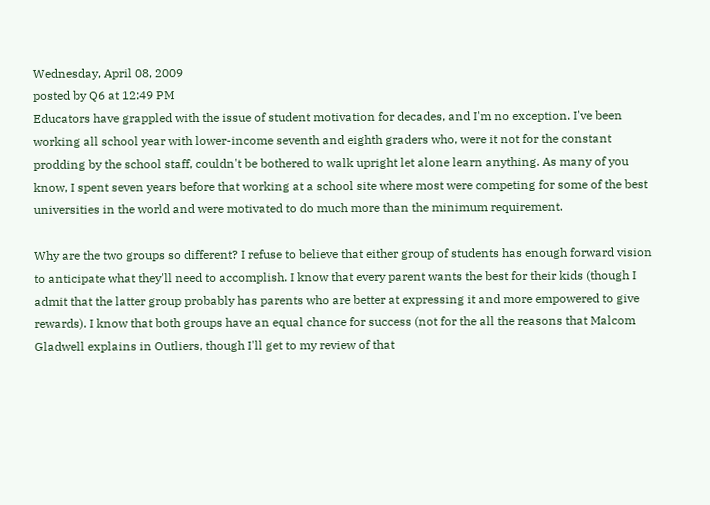Wednesday, April 08, 2009
posted by Q6 at 12:49 PM
Educators have grappled with the issue of student motivation for decades, and I'm no exception. I've been working all school year with lower-income seventh and eighth graders who, were it not for the constant prodding by the school staff, couldn't be bothered to walk upright let alone learn anything. As many of you know, I spent seven years before that working at a school site where most were competing for some of the best universities in the world and were motivated to do much more than the minimum requirement.

Why are the two groups so different? I refuse to believe that either group of students has enough forward vision to anticipate what they'll need to accomplish. I know that every parent wants the best for their kids (though I admit that the latter group probably has parents who are better at expressing it and more empowered to give rewards). I know that both groups have an equal chance for success (not for the all the reasons that Malcom Gladwell explains in Outliers, though I'll get to my review of that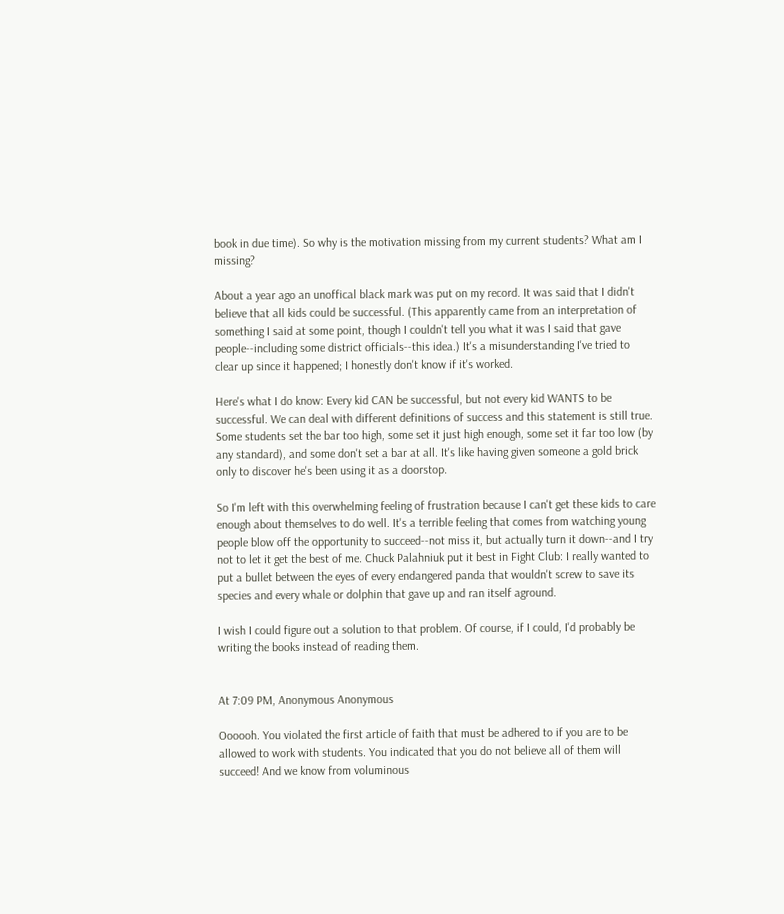book in due time). So why is the motivation missing from my current students? What am I missing?

About a year ago an unoffical black mark was put on my record. It was said that I didn't believe that all kids could be successful. (This apparently came from an interpretation of something I said at some point, though I couldn't tell you what it was I said that gave people--including some district officials--this idea.) It's a misunderstanding I've tried to clear up since it happened; I honestly don't know if it's worked.

Here's what I do know: Every kid CAN be successful, but not every kid WANTS to be successful. We can deal with different definitions of success and this statement is still true. Some students set the bar too high, some set it just high enough, some set it far too low (by any standard), and some don't set a bar at all. It's like having given someone a gold brick only to discover he's been using it as a doorstop.

So I'm left with this overwhelming feeling of frustration because I can't get these kids to care enough about themselves to do well. It's a terrible feeling that comes from watching young people blow off the opportunity to succeed--not miss it, but actually turn it down--and I try not to let it get the best of me. Chuck Palahniuk put it best in Fight Club: I really wanted to put a bullet between the eyes of every endangered panda that wouldn't screw to save its species and every whale or dolphin that gave up and ran itself aground.

I wish I could figure out a solution to that problem. Of course, if I could, I'd probably be writing the books instead of reading them.


At 7:09 PM, Anonymous Anonymous

Oooooh. You violated the first article of faith that must be adhered to if you are to be allowed to work with students. You indicated that you do not believe all of them will succeed! And we know from voluminous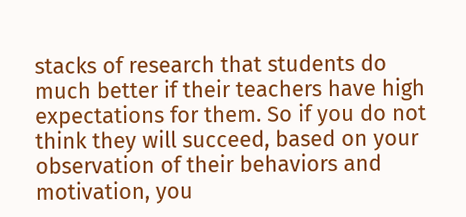stacks of research that students do much better if their teachers have high expectations for them. So if you do not think they will succeed, based on your observation of their behaviors and motivation, you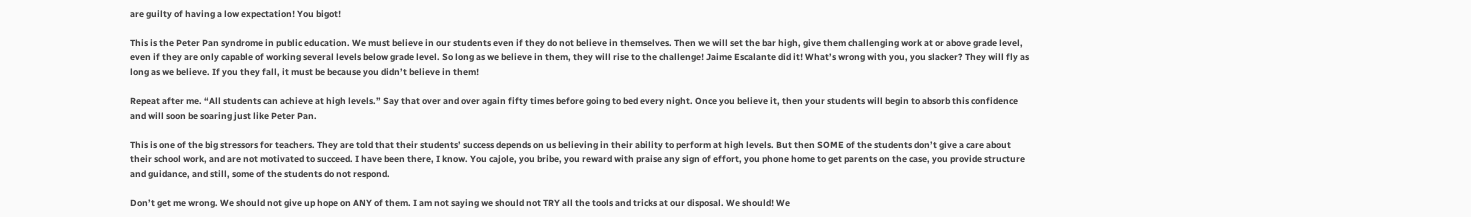are guilty of having a low expectation! You bigot!

This is the Peter Pan syndrome in public education. We must believe in our students even if they do not believe in themselves. Then we will set the bar high, give them challenging work at or above grade level, even if they are only capable of working several levels below grade level. So long as we believe in them, they will rise to the challenge! Jaime Escalante did it! What’s wrong with you, you slacker? They will fly as long as we believe. If you they fall, it must be because you didn’t believe in them!

Repeat after me. “All students can achieve at high levels.” Say that over and over again fifty times before going to bed every night. Once you believe it, then your students will begin to absorb this confidence and will soon be soaring just like Peter Pan.

This is one of the big stressors for teachers. They are told that their students’ success depends on us believing in their ability to perform at high levels. But then SOME of the students don’t give a care about their school work, and are not motivated to succeed. I have been there, I know. You cajole, you bribe, you reward with praise any sign of effort, you phone home to get parents on the case, you provide structure and guidance, and still, some of the students do not respond.

Don’t get me wrong. We should not give up hope on ANY of them. I am not saying we should not TRY all the tools and tricks at our disposal. We should! We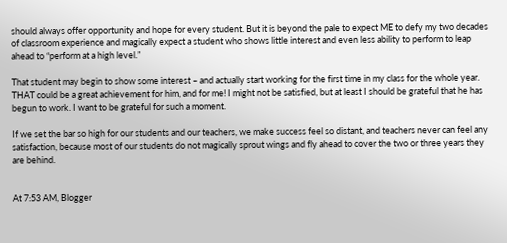should always offer opportunity and hope for every student. But it is beyond the pale to expect ME to defy my two decades of classroom experience and magically expect a student who shows little interest and even less ability to perform to leap ahead to “perform at a high level.”

That student may begin to show some interest – and actually start working for the first time in my class for the whole year. THAT could be a great achievement for him, and for me! I might not be satisfied, but at least I should be grateful that he has begun to work. I want to be grateful for such a moment.

If we set the bar so high for our students and our teachers, we make success feel so distant, and teachers never can feel any satisfaction, because most of our students do not magically sprout wings and fly ahead to cover the two or three years they are behind.


At 7:53 AM, Blogger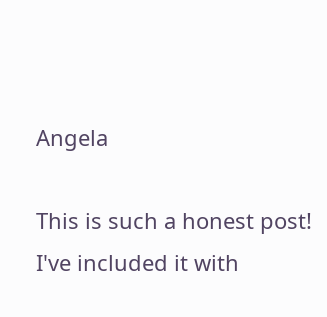Angela

This is such a honest post! I've included it with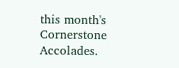this month's Cornerstone Accolades.